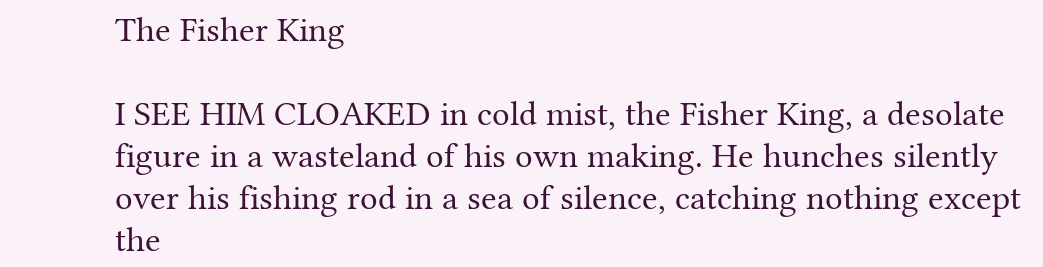The Fisher King

I SEE HIM CLOAKED in cold mist, the Fisher King, a desolate figure in a wasteland of his own making. He hunches silently over his fishing rod in a sea of silence, catching nothing except the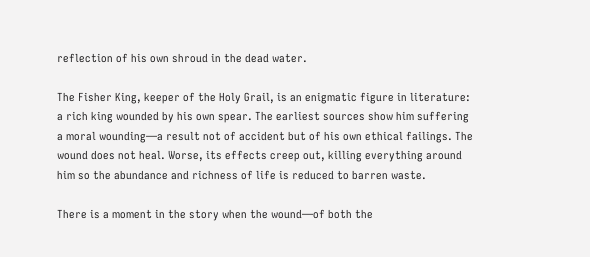reflection of his own shroud in the dead water.

The Fisher King, keeper of the Holy Grail, is an enigmatic figure in literature: a rich king wounded by his own spear. The earliest sources show him suffering a moral wounding—a result not of accident but of his own ethical failings. The wound does not heal. Worse, its effects creep out, killing everything around him so the abundance and richness of life is reduced to barren waste.

There is a moment in the story when the wound—of both the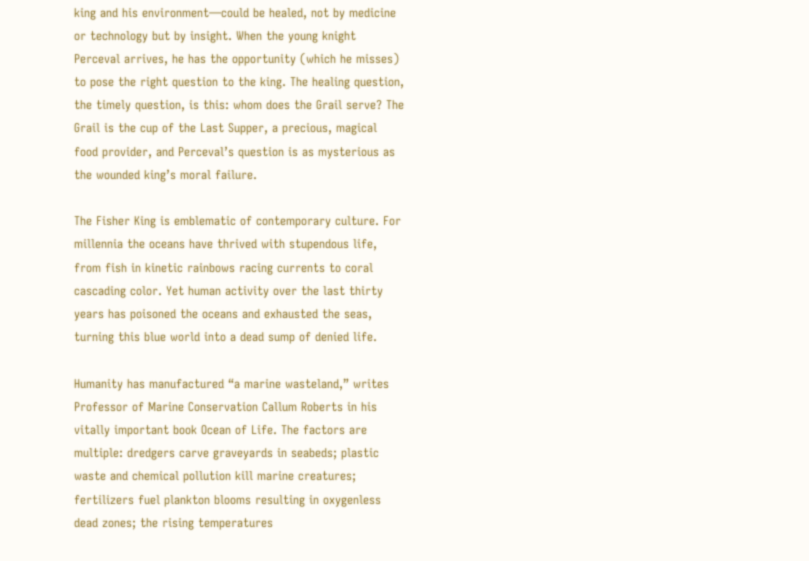king and his environment—could be healed, not by medicine or technology but by insight. When the young knight Perceval arrives, he has the opportunity (which he misses) to pose the right question to the king. The healing question, the timely question, is this: whom does the Grail serve? The Grail is the cup of the Last Supper, a precious, magical food provider, and Perceval’s question is as mysterious as the wounded king’s moral failure.

The Fisher King is emblematic of contemporary culture. For millennia the oceans have thrived with stupendous life, from fish in kinetic rainbows racing currents to coral cascading color. Yet human activity over the last thirty years has poisoned the oceans and exhausted the seas, turning this blue world into a dead sump of denied life.

Humanity has manufactured “a marine wasteland,” writes Professor of Marine Conservation Callum Roberts in his vitally important book Ocean of Life. The factors are multiple: dredgers carve graveyards in seabeds; plastic waste and chemical pollution kill marine creatures; fertilizers fuel plankton blooms resulting in oxygenless dead zones; the rising temperatures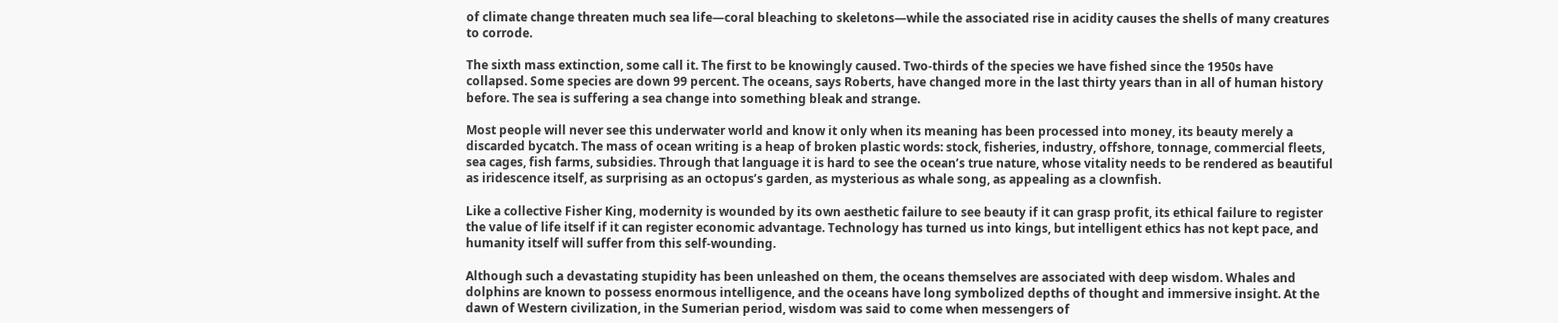of climate change threaten much sea life—coral bleaching to skeletons—while the associated rise in acidity causes the shells of many creatures to corrode.

The sixth mass extinction, some call it. The first to be knowingly caused. Two-thirds of the species we have fished since the 1950s have collapsed. Some species are down 99 percent. The oceans, says Roberts, have changed more in the last thirty years than in all of human history before. The sea is suffering a sea change into something bleak and strange.

Most people will never see this underwater world and know it only when its meaning has been processed into money, its beauty merely a discarded bycatch. The mass of ocean writing is a heap of broken plastic words: stock, fisheries, industry, offshore, tonnage, commercial fleets, sea cages, fish farms, subsidies. Through that language it is hard to see the ocean’s true nature, whose vitality needs to be rendered as beautiful as iridescence itself, as surprising as an octopus’s garden, as mysterious as whale song, as appealing as a clownfish.

Like a collective Fisher King, modernity is wounded by its own aesthetic failure to see beauty if it can grasp profit, its ethical failure to register the value of life itself if it can register economic advantage. Technology has turned us into kings, but intelligent ethics has not kept pace, and humanity itself will suffer from this self-wounding.

Although such a devastating stupidity has been unleashed on them, the oceans themselves are associated with deep wisdom. Whales and dolphins are known to possess enormous intelligence, and the oceans have long symbolized depths of thought and immersive insight. At the dawn of Western civilization, in the Sumerian period, wisdom was said to come when messengers of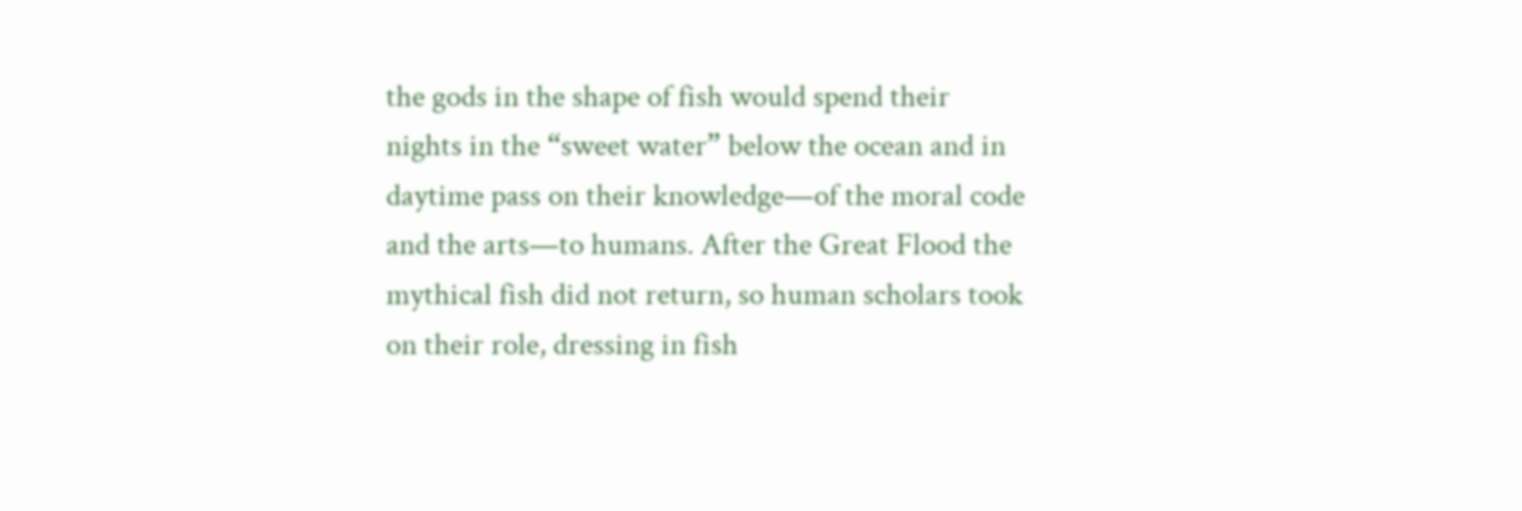the gods in the shape of fish would spend their nights in the “sweet water” below the ocean and in daytime pass on their knowledge—of the moral code and the arts—to humans. After the Great Flood the mythical fish did not return, so human scholars took on their role, dressing in fish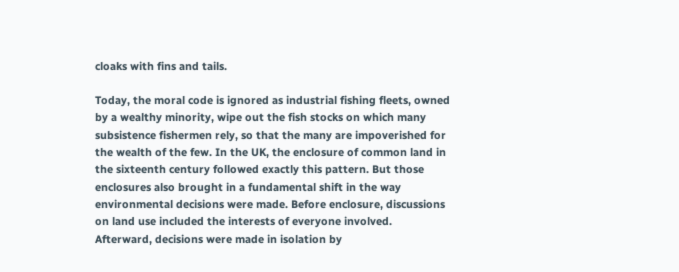cloaks with fins and tails.

Today, the moral code is ignored as industrial fishing fleets, owned by a wealthy minority, wipe out the fish stocks on which many subsistence fishermen rely, so that the many are impoverished for the wealth of the few. In the UK, the enclosure of common land in the sixteenth century followed exactly this pattern. But those enclosures also brought in a fundamental shift in the way environmental decisions were made. Before enclosure, discussions on land use included the interests of everyone involved. Afterward, decisions were made in isolation by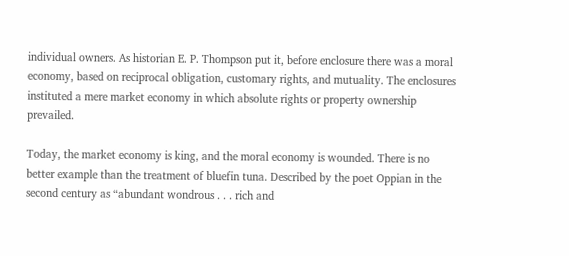individual owners. As historian E. P. Thompson put it, before enclosure there was a moral economy, based on reciprocal obligation, customary rights, and mutuality. The enclosures instituted a mere market economy in which absolute rights or property ownership prevailed.

Today, the market economy is king, and the moral economy is wounded. There is no better example than the treatment of bluefin tuna. Described by the poet Oppian in the second century as “abundant wondrous . . . rich and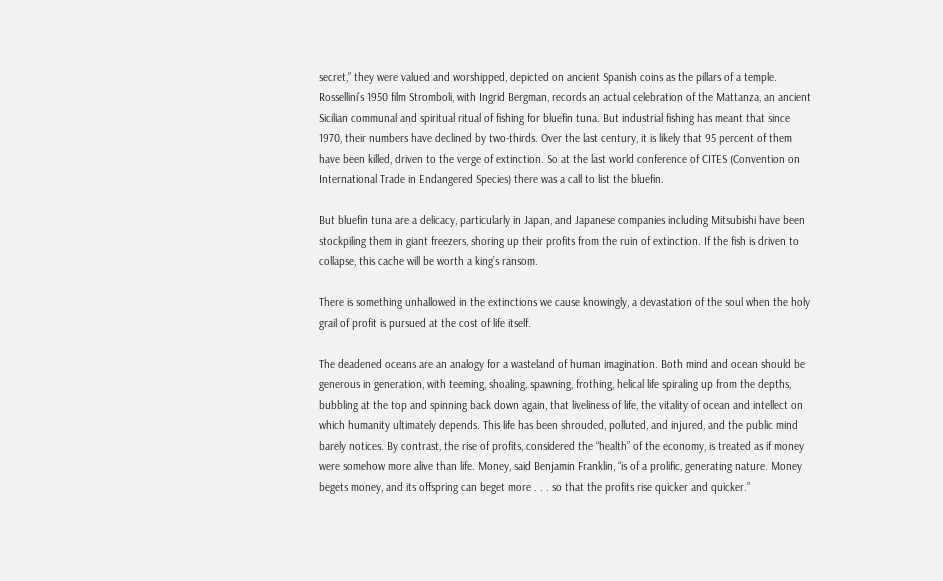secret,” they were valued and worshipped, depicted on ancient Spanish coins as the pillars of a temple. Rossellini’s 1950 film Stromboli, with Ingrid Bergman, records an actual celebration of the Mattanza, an ancient Sicilian communal and spiritual ritual of fishing for bluefin tuna. But industrial fishing has meant that since 1970, their numbers have declined by two-thirds. Over the last century, it is likely that 95 percent of them have been killed, driven to the verge of extinction. So at the last world conference of CITES (Convention on International Trade in Endangered Species) there was a call to list the bluefin.

But bluefin tuna are a delicacy, particularly in Japan, and Japanese companies including Mitsubishi have been stockpiling them in giant freezers, shoring up their profits from the ruin of extinction. If the fish is driven to collapse, this cache will be worth a king’s ransom.

There is something unhallowed in the extinctions we cause knowingly, a devastation of the soul when the holy grail of profit is pursued at the cost of life itself.

The deadened oceans are an analogy for a wasteland of human imagination. Both mind and ocean should be generous in generation, with teeming, shoaling, spawning, frothing, helical life spiraling up from the depths, bubbling at the top and spinning back down again, that liveliness of life, the vitality of ocean and intellect on which humanity ultimately depends. This life has been shrouded, polluted, and injured, and the public mind barely notices. By contrast, the rise of profits, considered the “health” of the economy, is treated as if money were somehow more alive than life. Money, said Benjamin Franklin, “is of a prolific, generating nature. Money begets money, and its offspring can beget more . . . so that the profits rise quicker and quicker.”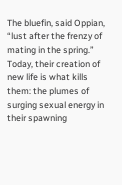The bluefin, said Oppian, “lust after the frenzy of mating in the spring.” Today, their creation of new life is what kills them: the plumes of surging sexual energy in their spawning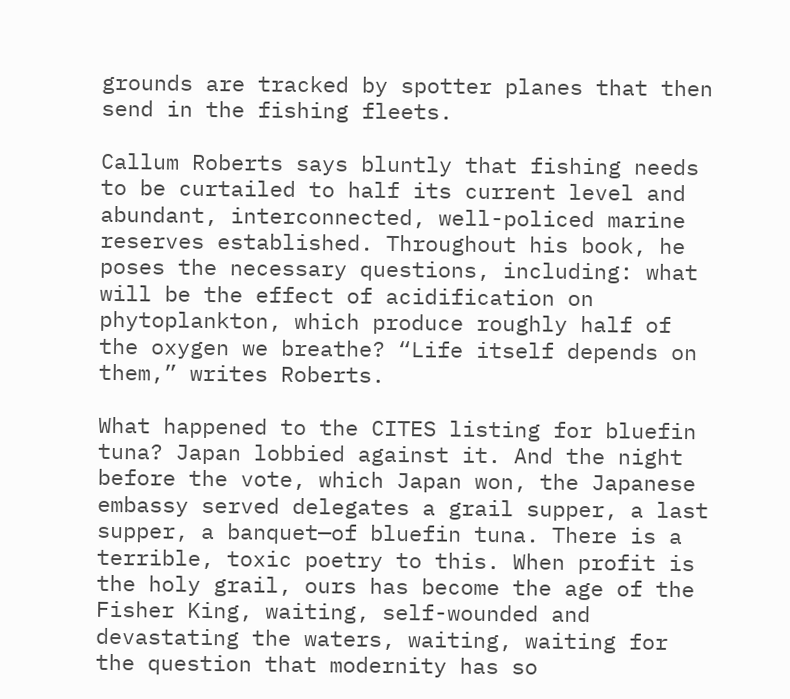grounds are tracked by spotter planes that then send in the fishing fleets.

Callum Roberts says bluntly that fishing needs to be curtailed to half its current level and abundant, interconnected, well-policed marine reserves established. Throughout his book, he poses the necessary questions, including: what will be the effect of acidification on phytoplankton, which produce roughly half of the oxygen we breathe? “Life itself depends on them,” writes Roberts.

What happened to the CITES listing for bluefin tuna? Japan lobbied against it. And the night before the vote, which Japan won, the Japanese embassy served delegates a grail supper, a last supper, a banquet—of bluefin tuna. There is a terrible, toxic poetry to this. When profit is the holy grail, ours has become the age of the Fisher King, waiting, self-wounded and devastating the waters, waiting, waiting for the question that modernity has so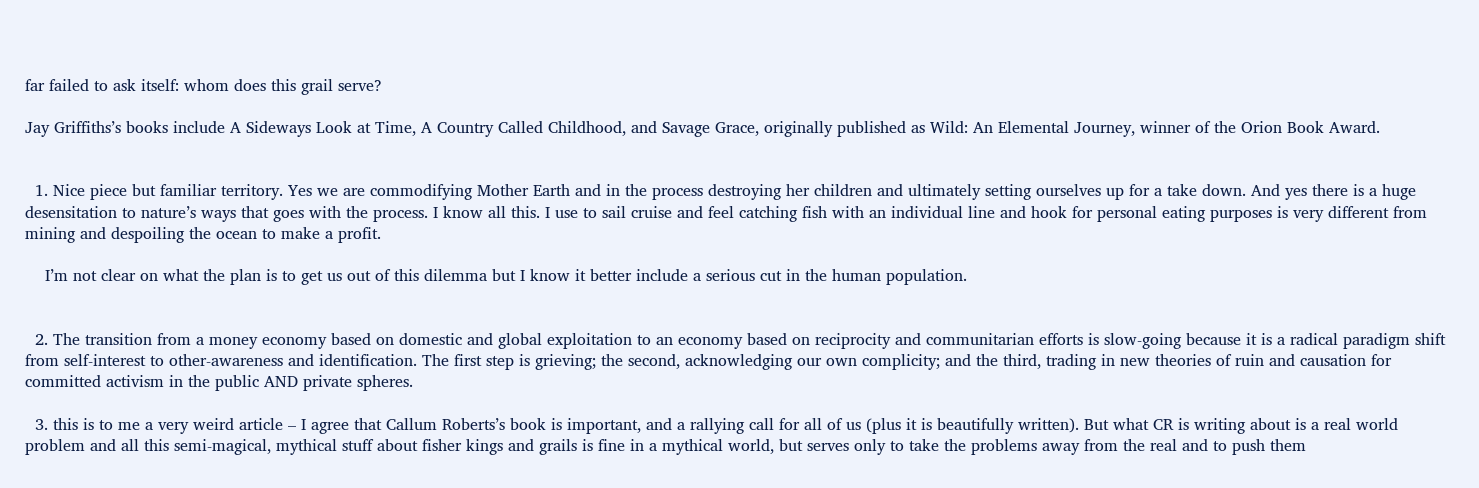far failed to ask itself: whom does this grail serve?

Jay Griffiths’s books include A Sideways Look at Time, A Country Called Childhood, and Savage Grace, originally published as Wild: An Elemental Journey, winner of the Orion Book Award.


  1. Nice piece but familiar territory. Yes we are commodifying Mother Earth and in the process destroying her children and ultimately setting ourselves up for a take down. And yes there is a huge desensitation to nature’s ways that goes with the process. I know all this. I use to sail cruise and feel catching fish with an individual line and hook for personal eating purposes is very different from mining and despoiling the ocean to make a profit.

    I’m not clear on what the plan is to get us out of this dilemma but I know it better include a serious cut in the human population.


  2. The transition from a money economy based on domestic and global exploitation to an economy based on reciprocity and communitarian efforts is slow-going because it is a radical paradigm shift from self-interest to other-awareness and identification. The first step is grieving; the second, acknowledging our own complicity; and the third, trading in new theories of ruin and causation for committed activism in the public AND private spheres.

  3. this is to me a very weird article – I agree that Callum Roberts’s book is important, and a rallying call for all of us (plus it is beautifully written). But what CR is writing about is a real world problem and all this semi-magical, mythical stuff about fisher kings and grails is fine in a mythical world, but serves only to take the problems away from the real and to push them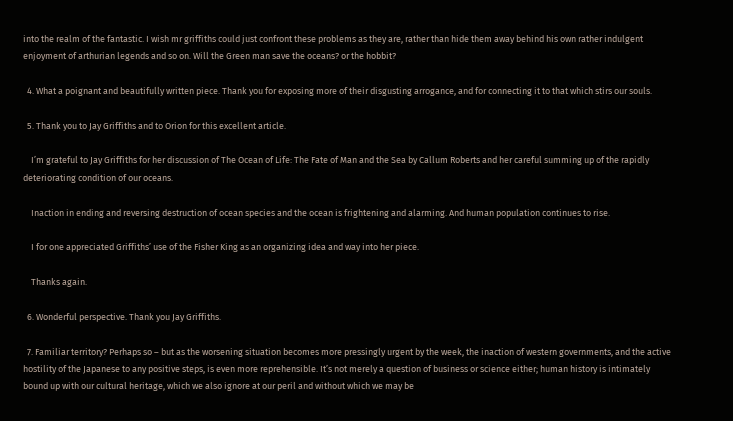into the realm of the fantastic. I wish mr griffiths could just confront these problems as they are, rather than hide them away behind his own rather indulgent enjoyment of arthurian legends and so on. Will the Green man save the oceans? or the hobbit?

  4. What a poignant and beautifully written piece. Thank you for exposing more of their disgusting arrogance, and for connecting it to that which stirs our souls.

  5. Thank you to Jay Griffiths and to Orion for this excellent article.

    I’m grateful to Jay Griffiths for her discussion of The Ocean of Life: The Fate of Man and the Sea by Callum Roberts and her careful summing up of the rapidly deteriorating condition of our oceans.

    Inaction in ending and reversing destruction of ocean species and the ocean is frightening and alarming. And human population continues to rise.

    I for one appreciated Griffiths’ use of the Fisher King as an organizing idea and way into her piece.

    Thanks again.

  6. Wonderful perspective. Thank you Jay Griffiths.

  7. Familiar territory? Perhaps so – but as the worsening situation becomes more pressingly urgent by the week, the inaction of western governments, and the active hostility of the Japanese to any positive steps, is even more reprehensible. It’s not merely a question of business or science either; human history is intimately bound up with our cultural heritage, which we also ignore at our peril and without which we may be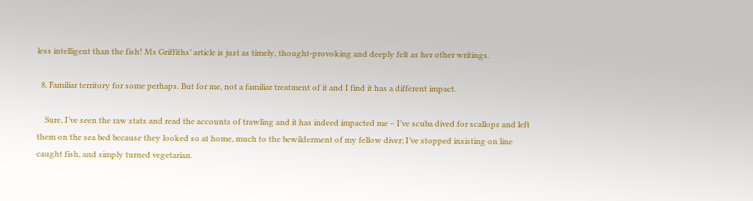less intelligent than the fish! Ms Griffiths’ article is just as timely, thought-provoking and deeply felt as her other writings.

  8. Familiar territory for some perhaps. But for me, not a familiar treatment of it and I find it has a different impact.

    Sure, I’ve seen the raw stats and read the accounts of trawling and it has indeed impacted me – I’ve scuba dived for scallops and left them on the sea bed because they looked so at home, much to the bewilderment of my fellow diver; I’ve stopped insisting on line caught fish, and simply turned vegetarian.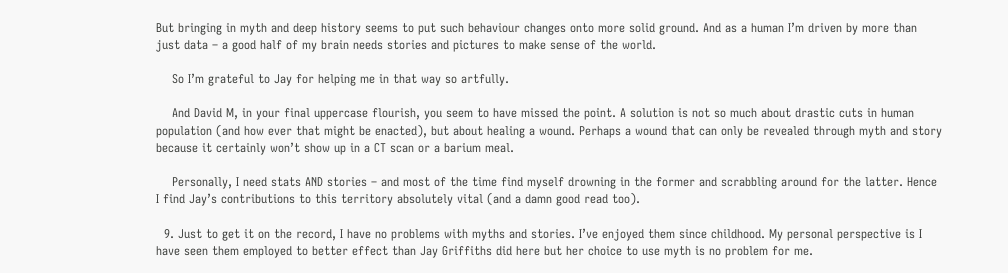But bringing in myth and deep history seems to put such behaviour changes onto more solid ground. And as a human I’m driven by more than just data – a good half of my brain needs stories and pictures to make sense of the world.

    So I’m grateful to Jay for helping me in that way so artfully.

    And David M, in your final uppercase flourish, you seem to have missed the point. A solution is not so much about drastic cuts in human population (and how ever that might be enacted), but about healing a wound. Perhaps a wound that can only be revealed through myth and story because it certainly won’t show up in a CT scan or a barium meal.

    Personally, I need stats AND stories – and most of the time find myself drowning in the former and scrabbling around for the latter. Hence I find Jay’s contributions to this territory absolutely vital (and a damn good read too).

  9. Just to get it on the record, I have no problems with myths and stories. I’ve enjoyed them since childhood. My personal perspective is I have seen them employed to better effect than Jay Griffiths did here but her choice to use myth is no problem for me.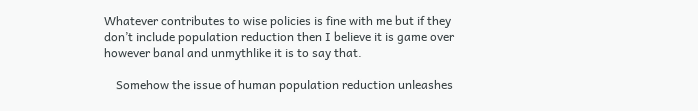Whatever contributes to wise policies is fine with me but if they don’t include population reduction then I believe it is game over however banal and unmythlike it is to say that.

    Somehow the issue of human population reduction unleashes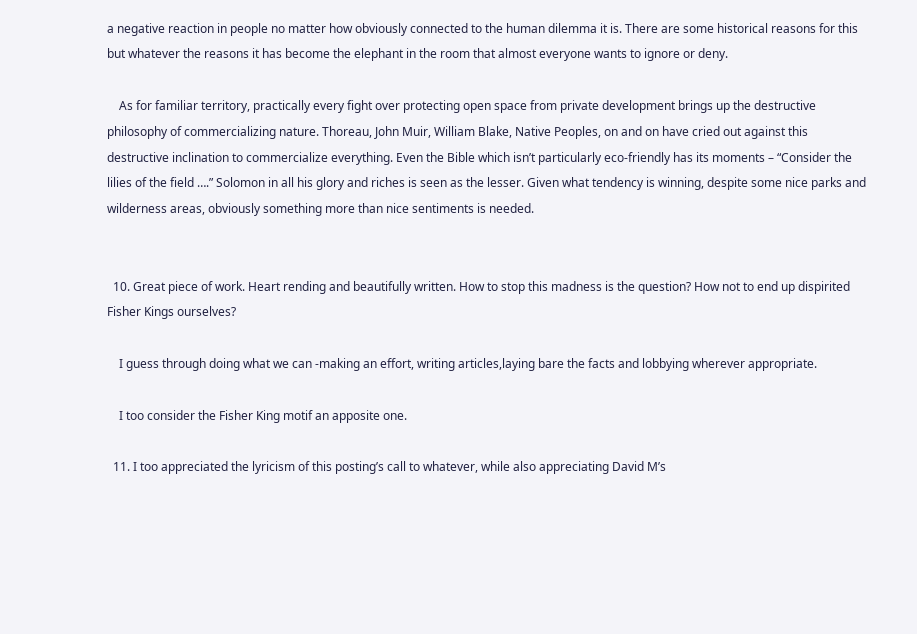a negative reaction in people no matter how obviously connected to the human dilemma it is. There are some historical reasons for this but whatever the reasons it has become the elephant in the room that almost everyone wants to ignore or deny.

    As for familiar territory, practically every fight over protecting open space from private development brings up the destructive philosophy of commercializing nature. Thoreau, John Muir, William Blake, Native Peoples, on and on have cried out against this destructive inclination to commercialize everything. Even the Bible which isn’t particularly eco-friendly has its moments – “Consider the lilies of the field ….” Solomon in all his glory and riches is seen as the lesser. Given what tendency is winning, despite some nice parks and wilderness areas, obviously something more than nice sentiments is needed.


  10. Great piece of work. Heart rending and beautifully written. How to stop this madness is the question? How not to end up dispirited Fisher Kings ourselves?

    I guess through doing what we can -making an effort, writing articles,laying bare the facts and lobbying wherever appropriate.

    I too consider the Fisher King motif an apposite one.

  11. I too appreciated the lyricism of this posting’s call to whatever, while also appreciating David M’s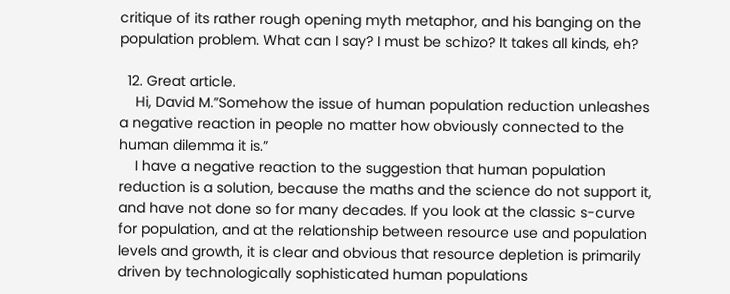critique of its rather rough opening myth metaphor, and his banging on the population problem. What can I say? I must be schizo? It takes all kinds, eh?

  12. Great article.
    Hi, David M.”Somehow the issue of human population reduction unleashes a negative reaction in people no matter how obviously connected to the human dilemma it is.”
    I have a negative reaction to the suggestion that human population reduction is a solution, because the maths and the science do not support it, and have not done so for many decades. If you look at the classic s-curve for population, and at the relationship between resource use and population levels and growth, it is clear and obvious that resource depletion is primarily driven by technologically sophisticated human populations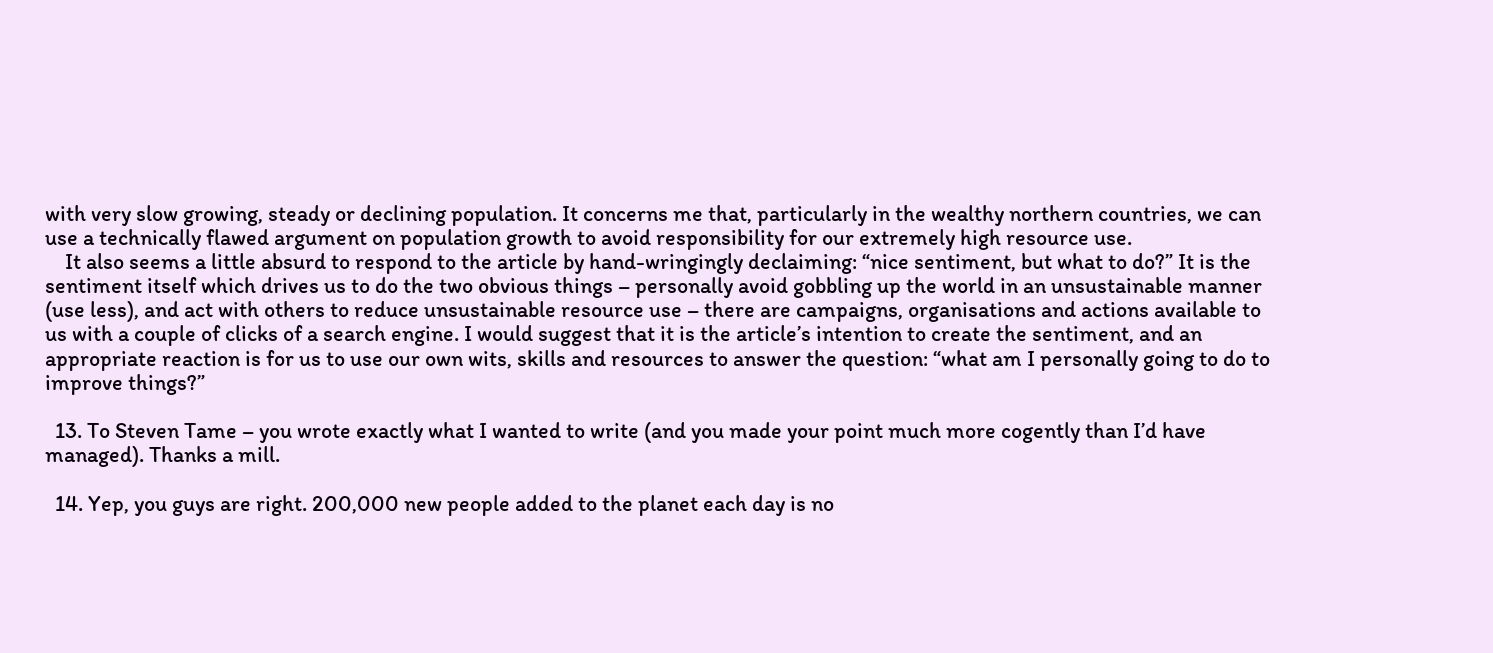with very slow growing, steady or declining population. It concerns me that, particularly in the wealthy northern countries, we can use a technically flawed argument on population growth to avoid responsibility for our extremely high resource use.
    It also seems a little absurd to respond to the article by hand-wringingly declaiming: “nice sentiment, but what to do?” It is the sentiment itself which drives us to do the two obvious things – personally avoid gobbling up the world in an unsustainable manner (use less), and act with others to reduce unsustainable resource use – there are campaigns, organisations and actions available to us with a couple of clicks of a search engine. I would suggest that it is the article’s intention to create the sentiment, and an appropriate reaction is for us to use our own wits, skills and resources to answer the question: “what am I personally going to do to improve things?”

  13. To Steven Tame – you wrote exactly what I wanted to write (and you made your point much more cogently than I’d have managed). Thanks a mill.

  14. Yep, you guys are right. 200,000 new people added to the planet each day is no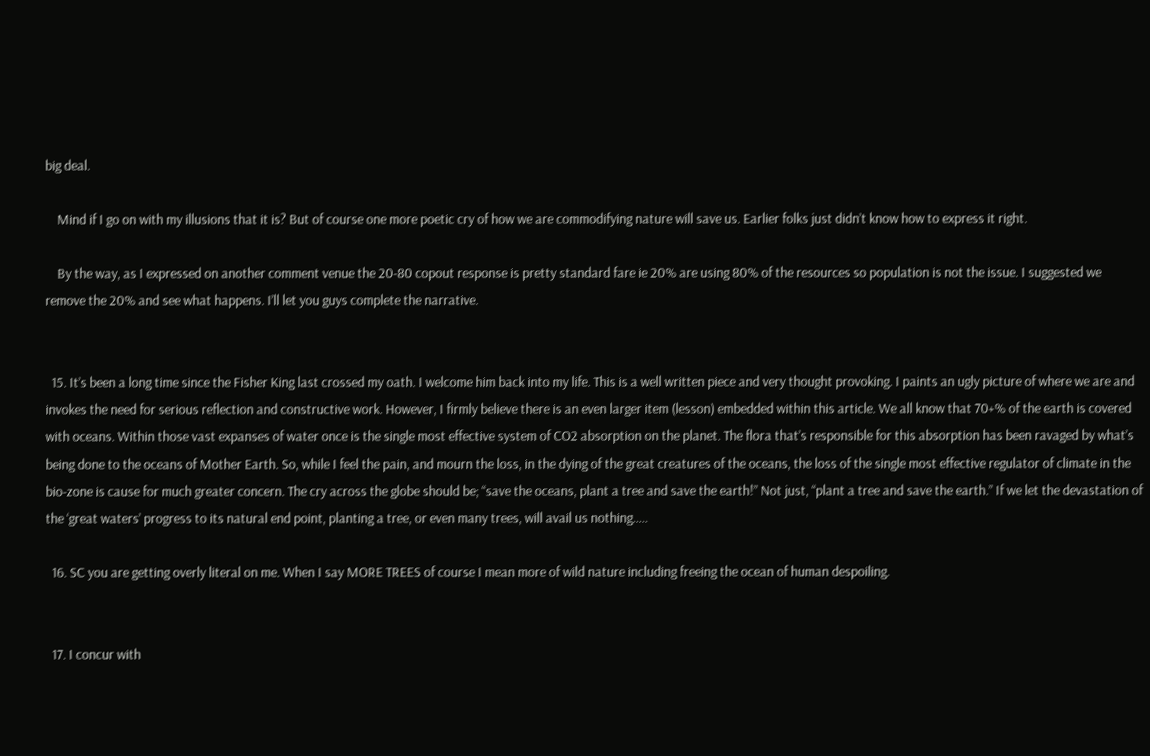big deal.

    Mind if I go on with my illusions that it is? But of course one more poetic cry of how we are commodifying nature will save us. Earlier folks just didn’t know how to express it right.

    By the way, as I expressed on another comment venue the 20-80 copout response is pretty standard fare ie 20% are using 80% of the resources so population is not the issue. I suggested we remove the 20% and see what happens. I’ll let you guys complete the narrative.


  15. It’s been a long time since the Fisher King last crossed my oath. I welcome him back into my life. This is a well written piece and very thought provoking. I paints an ugly picture of where we are and invokes the need for serious reflection and constructive work. However, I firmly believe there is an even larger item (lesson) embedded within this article. We all know that 70+% of the earth is covered with oceans. Within those vast expanses of water once is the single most effective system of CO2 absorption on the planet. The flora that’s responsible for this absorption has been ravaged by what’s being done to the oceans of Mother Earth. So, while I feel the pain, and mourn the loss, in the dying of the great creatures of the oceans, the loss of the single most effective regulator of climate in the bio-zone is cause for much greater concern. The cry across the globe should be; “save the oceans, plant a tree and save the earth!” Not just, “plant a tree and save the earth.” If we let the devastation of the ‘great waters’ progress to its natural end point, planting a tree, or even many trees, will avail us nothing…..

  16. SC you are getting overly literal on me. When I say MORE TREES of course I mean more of wild nature including freeing the ocean of human despoiling.


  17. I concur with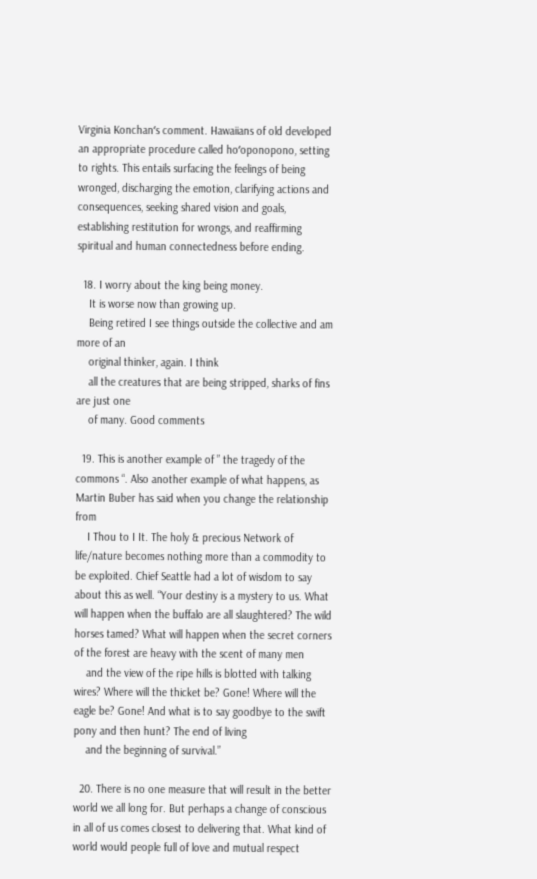Virginia Konchanʻs comment. Hawaiians of old developed an appropriate procedure called hoʻoponopono, setting to rights. This entails surfacing the feelings of being wronged, discharging the emotion, clarifying actions and consequences, seeking shared vision and goals, establishing restitution for wrongs, and reaffirming spiritual and human connectedness before ending.

  18. I worry about the king being money.
    It is worse now than growing up.
    Being retired I see things outside the collective and am more of an
    original thinker, again. I think
    all the creatures that are being stripped, sharks of fins are just one
    of many. Good comments

  19. This is another example of ” the tragedy of the commons “. Also another example of what happens, as Martin Buber has said when you change the relationship from
    I Thou to I It. The holy & precious Network of life/nature becomes nothing more than a commodity to be exploited. Chief Seattle had a lot of wisdom to say about this as well. “Your destiny is a mystery to us. What will happen when the buffalo are all slaughtered? The wild horses tamed? What will happen when the secret corners of the forest are heavy with the scent of many men
    and the view of the ripe hills is blotted with talking wires? Where will the thicket be? Gone! Where will the eagle be? Gone! And what is to say goodbye to the swift pony and then hunt? The end of living
    and the beginning of survival.”

  20. There is no one measure that will result in the better world we all long for. But perhaps a change of conscious in all of us comes closest to delivering that. What kind of world would people full of love and mutual respect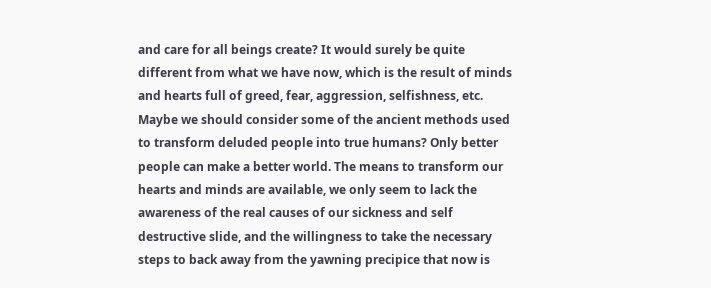and care for all beings create? It would surely be quite different from what we have now, which is the result of minds and hearts full of greed, fear, aggression, selfishness, etc. Maybe we should consider some of the ancient methods used to transform deluded people into true humans? Only better people can make a better world. The means to transform our hearts and minds are available, we only seem to lack the awareness of the real causes of our sickness and self destructive slide, and the willingness to take the necessary steps to back away from the yawning precipice that now is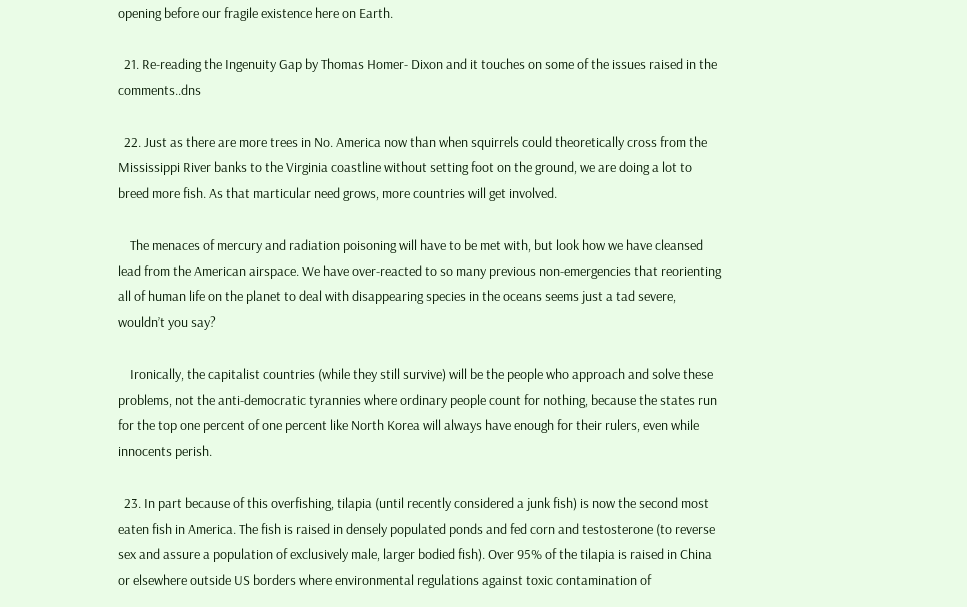opening before our fragile existence here on Earth.

  21. Re-reading the Ingenuity Gap by Thomas Homer- Dixon and it touches on some of the issues raised in the comments..dns

  22. Just as there are more trees in No. America now than when squirrels could theoretically cross from the Mississippi River banks to the Virginia coastline without setting foot on the ground, we are doing a lot to breed more fish. As that marticular need grows, more countries will get involved.

    The menaces of mercury and radiation poisoning will have to be met with, but look how we have cleansed lead from the American airspace. We have over-reacted to so many previous non-emergencies that reorienting all of human life on the planet to deal with disappearing species in the oceans seems just a tad severe, wouldn’t you say?

    Ironically, the capitalist countries (while they still survive) will be the people who approach and solve these problems, not the anti-democratic tyrannies where ordinary people count for nothing, because the states run for the top one percent of one percent like North Korea will always have enough for their rulers, even while innocents perish.

  23. In part because of this overfishing, tilapia (until recently considered a junk fish) is now the second most eaten fish in America. The fish is raised in densely populated ponds and fed corn and testosterone (to reverse sex and assure a population of exclusively male, larger bodied fish). Over 95% of the tilapia is raised in China or elsewhere outside US borders where environmental regulations against toxic contamination of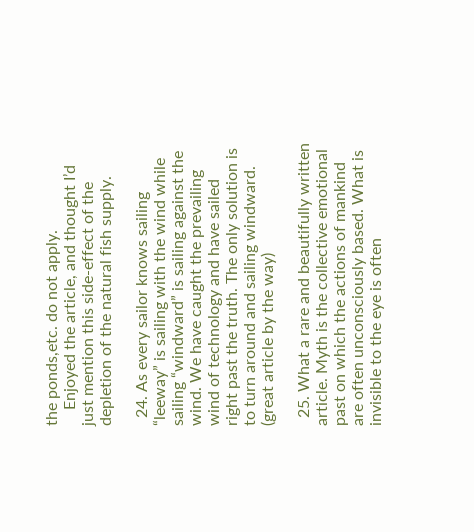the ponds,etc. do not apply.
    Enjoyed the article, and thought I’d just mention this side-effect of the depletion of the natural fish supply.

  24. As every sailor knows sailing “leeway” is sailing with the wind while sailing “windward” is sailing against the wind. We have caught the prevailing wind of technology and have sailed right past the truth. The only solution is to turn around and sailing windward. (great article by the way)

  25. What a rare and beautifully written article. Myth is the collective emotional past on which the actions of mankind are often unconsciously based. What is invisible to the eye is often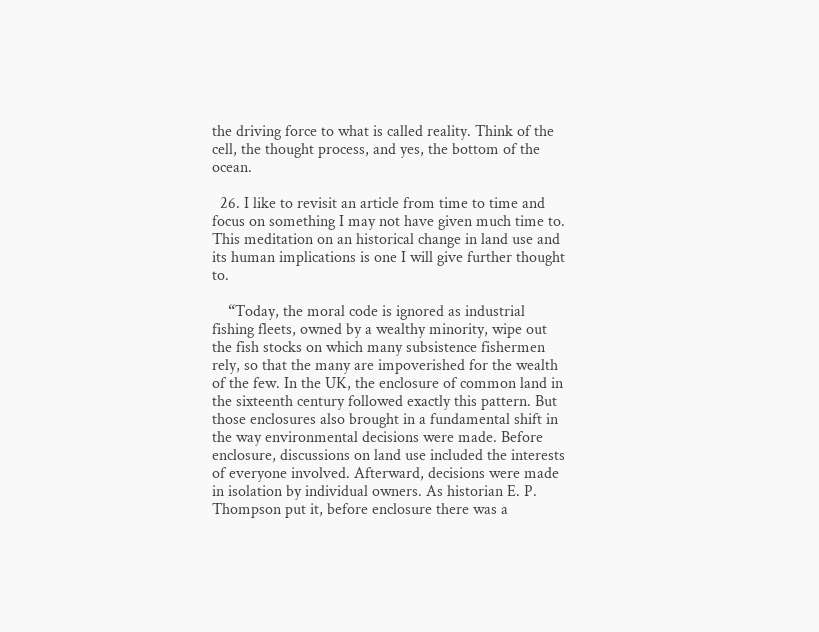the driving force to what is called reality. Think of the cell, the thought process, and yes, the bottom of the ocean.

  26. I like to revisit an article from time to time and focus on something I may not have given much time to. This meditation on an historical change in land use and its human implications is one I will give further thought to.

    “Today, the moral code is ignored as industrial fishing fleets, owned by a wealthy minority, wipe out the fish stocks on which many subsistence fishermen rely, so that the many are impoverished for the wealth of the few. In the UK, the enclosure of common land in the sixteenth century followed exactly this pattern. But those enclosures also brought in a fundamental shift in the way environmental decisions were made. Before enclosure, discussions on land use included the interests of everyone involved. Afterward, decisions were made in isolation by individual owners. As historian E. P. Thompson put it, before enclosure there was a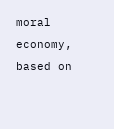moral economy, based on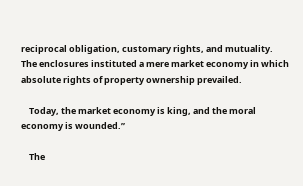reciprocal obligation, customary rights, and mutuality. The enclosures instituted a mere market economy in which absolute rights of property ownership prevailed.

    Today, the market economy is king, and the moral economy is wounded.”

    The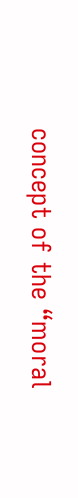concept of the “moral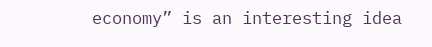economy” is an interesting idea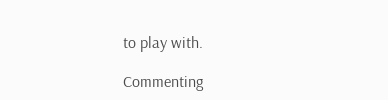to play with.

Commenting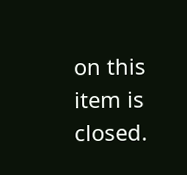on this item is closed.